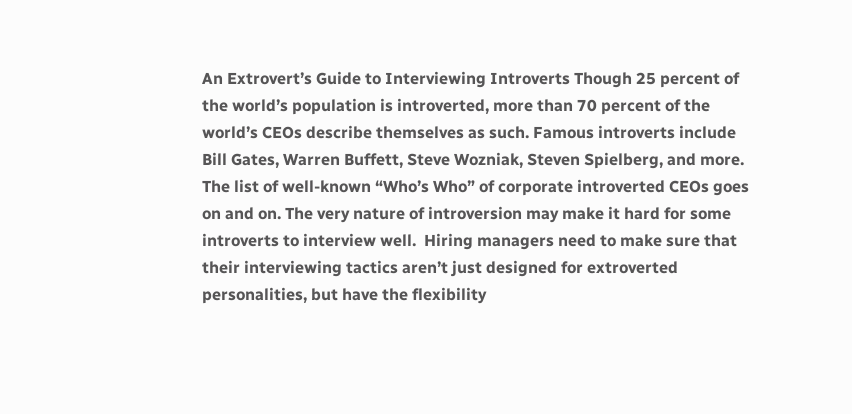An Extrovert’s Guide to Interviewing Introverts Though 25 percent of the world’s population is introverted, more than 70 percent of the world’s CEOs describe themselves as such. Famous introverts include Bill Gates, Warren Buffett, Steve Wozniak, Steven Spielberg, and more. The list of well-known “Who’s Who” of corporate introverted CEOs goes on and on. The very nature of introversion may make it hard for some introverts to interview well.  Hiring managers need to make sure that their interviewing tactics aren’t just designed for extroverted personalities, but have the flexibility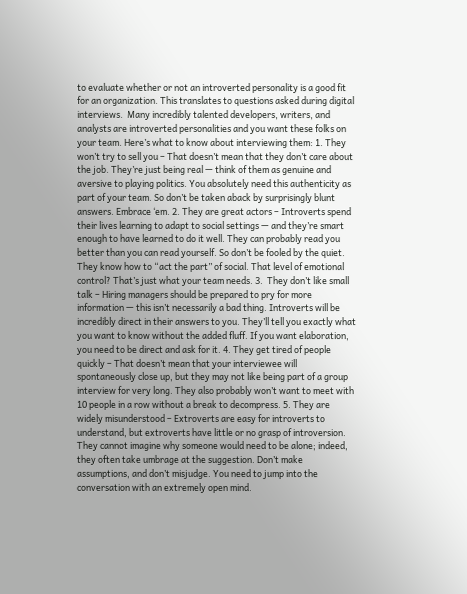to evaluate whether or not an introverted personality is a good fit for an organization. This translates to questions asked during digital interviews.  Many incredibly talented developers, writers, and analysts are introverted personalities and you want these folks on your team. Here’s what to know about interviewing them: 1. They won’t try to sell you – That doesn’t mean that they don’t care about the job. They’re just being real — think of them as genuine and aversive to playing politics. You absolutely need this authenticity as part of your team. So don’t be taken aback by surprisingly blunt answers. Embrace ‘em. 2. They are great actors – Introverts spend their lives learning to adapt to social settings — and they’re smart enough to have learned to do it well. They can probably read you better than you can read yourself. So don’t be fooled by the quiet. They know how to “act the part” of social. That level of emotional control? That’s just what your team needs. 3.  They don’t like small talk – Hiring managers should be prepared to pry for more information — this isn’t necessarily a bad thing. Introverts will be incredibly direct in their answers to you. They’ll tell you exactly what you want to know without the added fluff. If you want elaboration, you need to be direct and ask for it. 4. They get tired of people quickly – That doesn’t mean that your interviewee will spontaneously close up, but they may not like being part of a group interview for very long. They also probably won’t want to meet with 10 people in a row without a break to decompress. 5. They are widely misunderstood – Extroverts are easy for introverts to understand, but extroverts have little or no grasp of introversion. They cannot imagine why someone would need to be alone; indeed, they often take umbrage at the suggestion. Don’t make assumptions, and don’t misjudge. You need to jump into the conversation with an extremely open mind.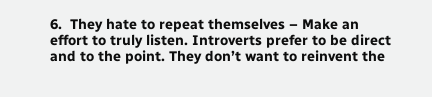6.  They hate to repeat themselves – Make an effort to truly listen. Introverts prefer to be direct and to the point. They don’t want to reinvent the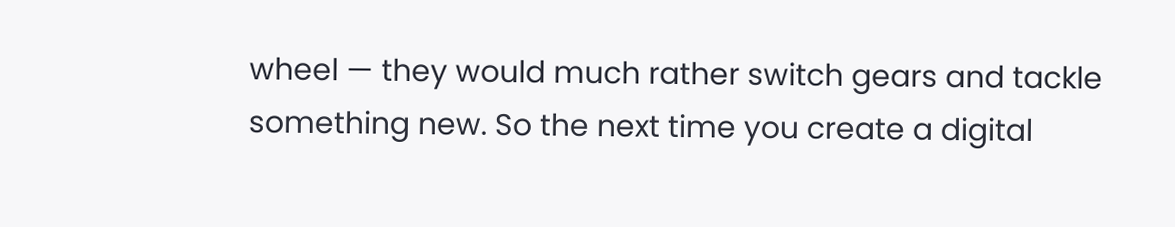wheel — they would much rather switch gears and tackle something new. So the next time you create a digital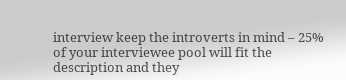interview keep the introverts in mind – 25% of your interviewee pool will fit the description and they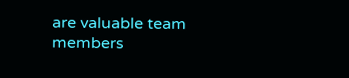are valuable team members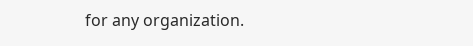for any organization.